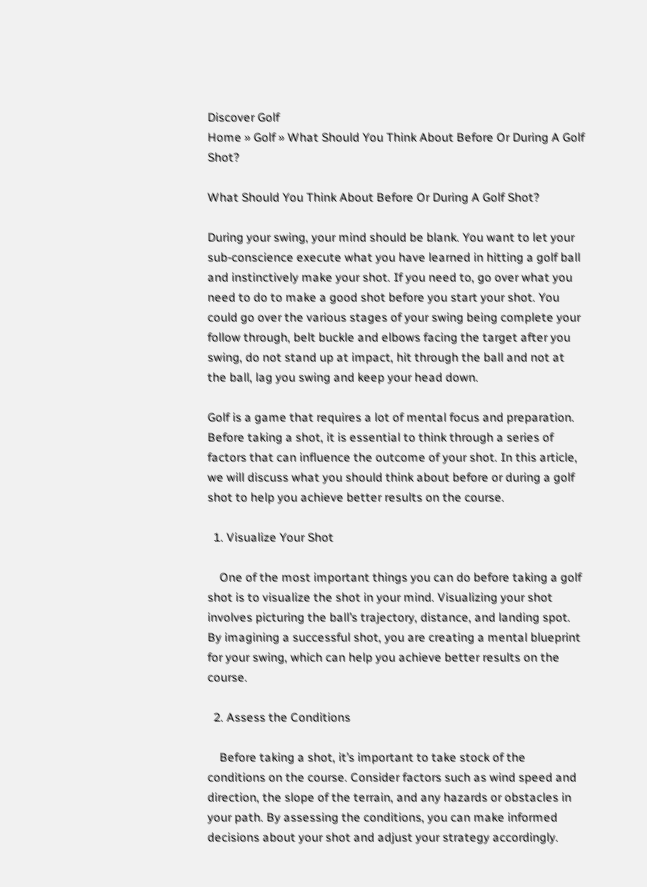Discover Golf
Home » Golf » What Should You Think About Before Or During A Golf Shot?

What Should You Think About Before Or During A Golf Shot?

During your swing, your mind should be blank. You want to let your sub-conscience execute what you have learned in hitting a golf ball and instinctively make your shot. If you need to, go over what you need to do to make a good shot before you start your shot. You could go over the various stages of your swing being complete your follow through, belt buckle and elbows facing the target after you swing, do not stand up at impact, hit through the ball and not at the ball, lag you swing and keep your head down.

Golf is a game that requires a lot of mental focus and preparation. Before taking a shot, it is essential to think through a series of factors that can influence the outcome of your shot. In this article, we will discuss what you should think about before or during a golf shot to help you achieve better results on the course.

  1. Visualize Your Shot

    One of the most important things you can do before taking a golf shot is to visualize the shot in your mind. Visualizing your shot involves picturing the ball’s trajectory, distance, and landing spot. By imagining a successful shot, you are creating a mental blueprint for your swing, which can help you achieve better results on the course.

  2. Assess the Conditions

    Before taking a shot, it’s important to take stock of the conditions on the course. Consider factors such as wind speed and direction, the slope of the terrain, and any hazards or obstacles in your path. By assessing the conditions, you can make informed decisions about your shot and adjust your strategy accordingly.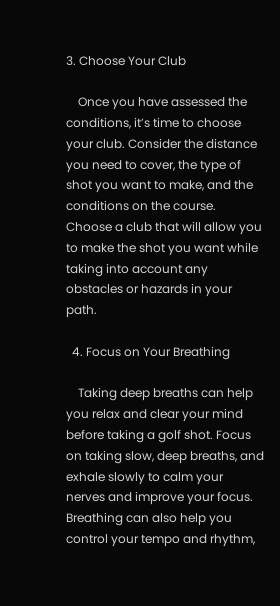3. Choose Your Club

    Once you have assessed the conditions, it’s time to choose your club. Consider the distance you need to cover, the type of shot you want to make, and the conditions on the course. Choose a club that will allow you to make the shot you want while taking into account any obstacles or hazards in your path.

  4. Focus on Your Breathing

    Taking deep breaths can help you relax and clear your mind before taking a golf shot. Focus on taking slow, deep breaths, and exhale slowly to calm your nerves and improve your focus. Breathing can also help you control your tempo and rhythm,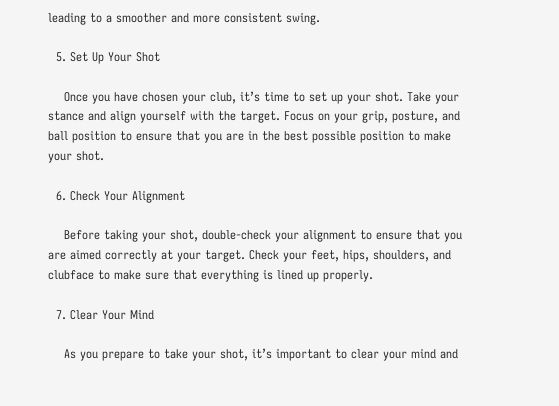leading to a smoother and more consistent swing.

  5. Set Up Your Shot

    Once you have chosen your club, it’s time to set up your shot. Take your stance and align yourself with the target. Focus on your grip, posture, and ball position to ensure that you are in the best possible position to make your shot.

  6. Check Your Alignment

    Before taking your shot, double-check your alignment to ensure that you are aimed correctly at your target. Check your feet, hips, shoulders, and clubface to make sure that everything is lined up properly.

  7. Clear Your Mind

    As you prepare to take your shot, it’s important to clear your mind and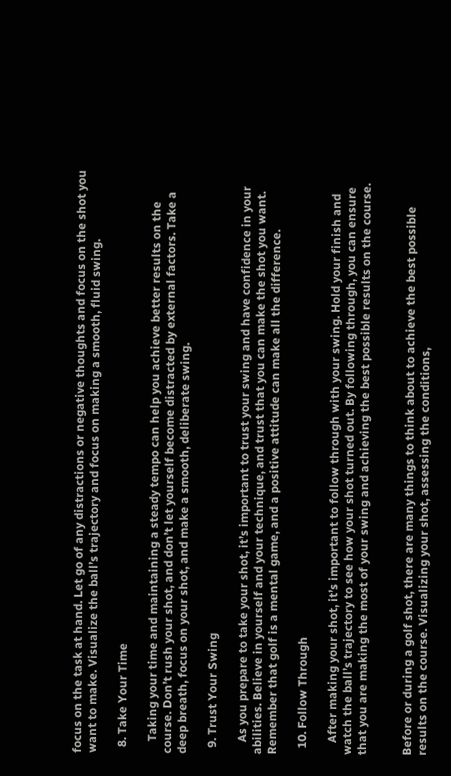focus on the task at hand. Let go of any distractions or negative thoughts and focus on the shot you want to make. Visualize the ball’s trajectory and focus on making a smooth, fluid swing.

  8. Take Your Time

    Taking your time and maintaining a steady tempo can help you achieve better results on the course. Don’t rush your shot, and don’t let yourself become distracted by external factors. Take a deep breath, focus on your shot, and make a smooth, deliberate swing.

  9. Trust Your Swing

    As you prepare to take your shot, it’s important to trust your swing and have confidence in your abilities. Believe in yourself and your technique, and trust that you can make the shot you want. Remember that golf is a mental game, and a positive attitude can make all the difference.

  10. Follow Through

    After making your shot, it’s important to follow through with your swing. Hold your finish and watch the ball’s trajectory to see how your shot turned out. By following through, you can ensure that you are making the most of your swing and achieving the best possible results on the course.


Before or during a golf shot, there are many things to think about to achieve the best possible results on the course. Visualizing your shot, assessing the conditions,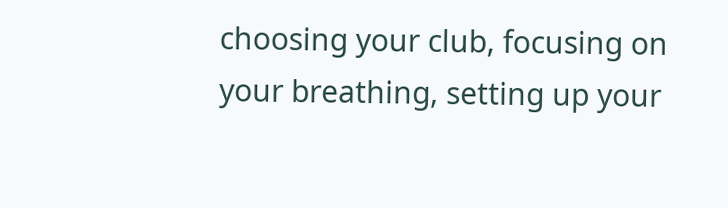choosing your club, focusing on your breathing, setting up your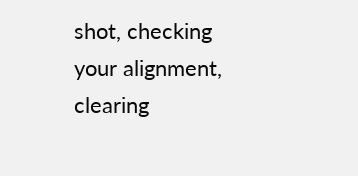shot, checking your alignment, clearing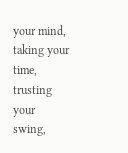your mind, taking your time, trusting your swing,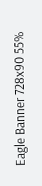Eagle Banner 728x90 55%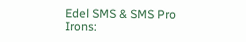Edel SMS & SMS Pro Irons: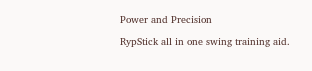Power and Precision

RypStick all in one swing training aid.